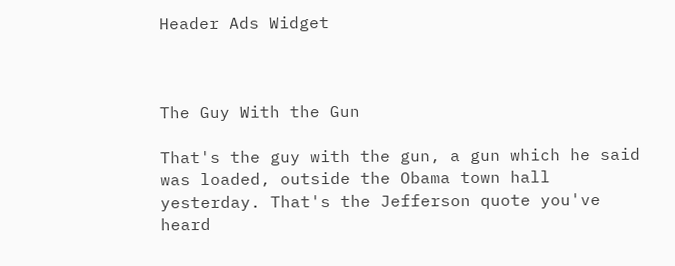Header Ads Widget



The Guy With the Gun

That's the guy with the gun, a gun which he said was loaded, outside the Obama town hall yesterday. That's the Jefferson quote you've heard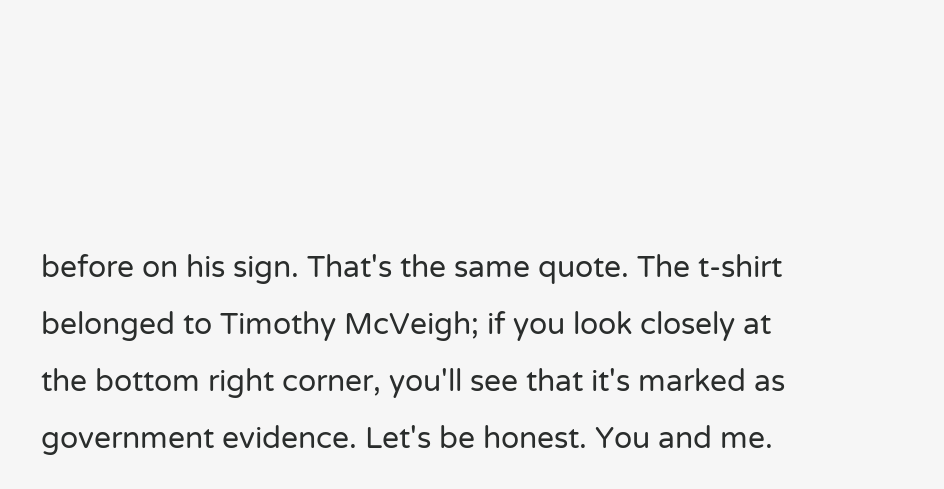before on his sign. That's the same quote. The t-shirt belonged to Timothy McVeigh; if you look closely at the bottom right corner, you'll see that it's marked as government evidence. Let's be honest. You and me.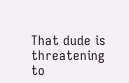That dude is threatening to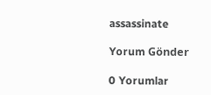assassinate

Yorum Gönder

0 Yorumlar